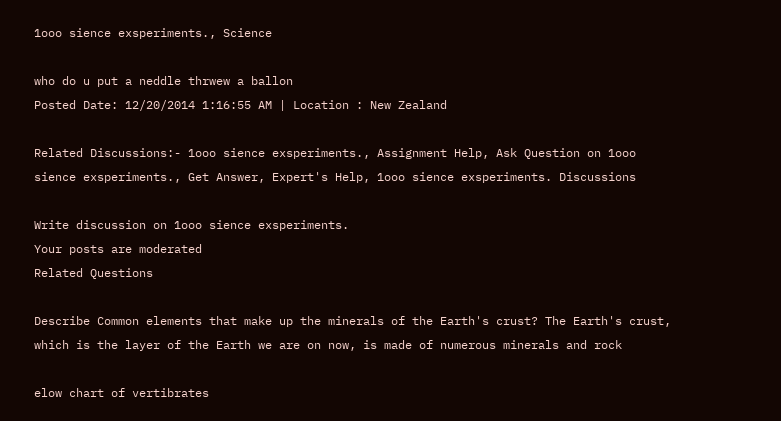1ooo sience exsperiments., Science

who do u put a neddle thrwew a ballon
Posted Date: 12/20/2014 1:16:55 AM | Location : New Zealand

Related Discussions:- 1ooo sience exsperiments., Assignment Help, Ask Question on 1ooo sience exsperiments., Get Answer, Expert's Help, 1ooo sience exsperiments. Discussions

Write discussion on 1ooo sience exsperiments.
Your posts are moderated
Related Questions

Describe Common elements that make up the minerals of the Earth's crust? The Earth's crust, which is the layer of the Earth we are on now, is made of numerous minerals and rock

elow chart of vertibrates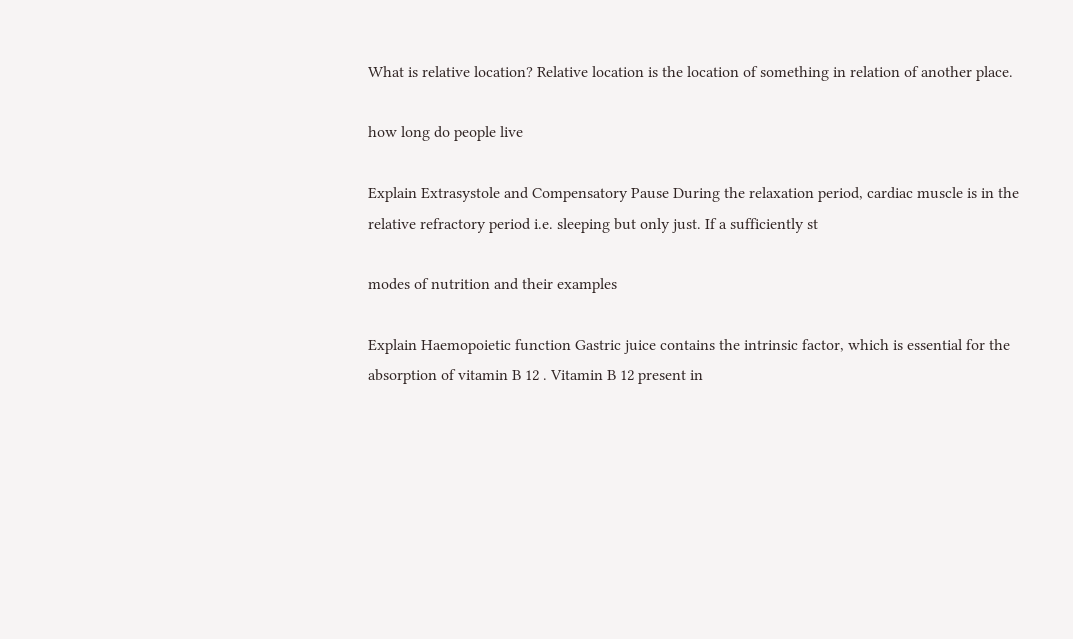What is relative location? Relative location is the location of something in relation of another place.

how long do people live

Explain Extrasystole and Compensatory Pause During the relaxation period, cardiac muscle is in the relative refractory period i.e. sleeping but only just. If a sufficiently st

modes of nutrition and their examples

Explain Haemopoietic function Gastric juice contains the intrinsic factor, which is essential for the absorption of vitamin B 12 . Vitamin B 12 present in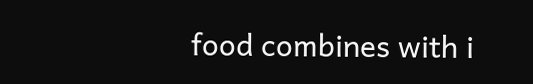food combines with i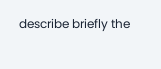describe briefly the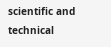scientific and technical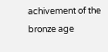achivement of the bronze age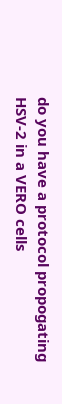do you have a protocol propogating HSV-2 in a VERO cells